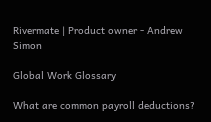Rivermate | Product owner - Andrew Simon

Global Work Glossary

What are common payroll deductions?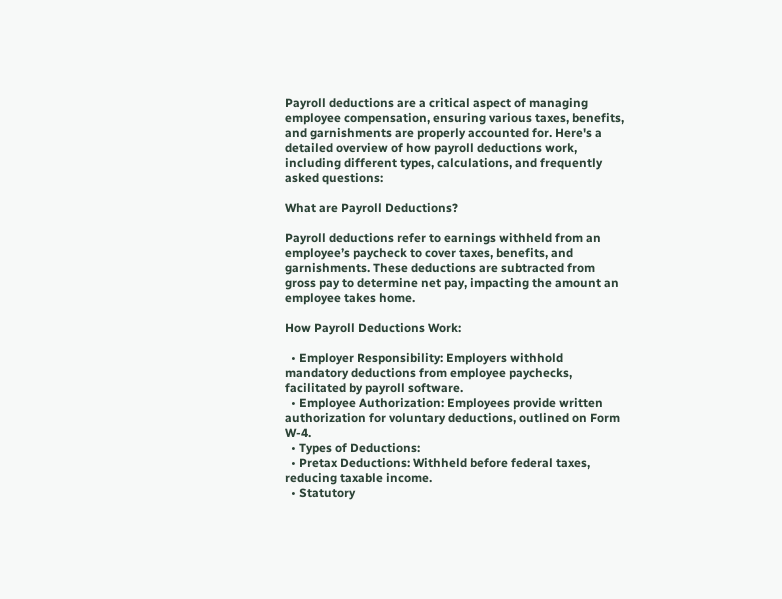Payroll deductions are a critical aspect of managing employee compensation, ensuring various taxes, benefits, and garnishments are properly accounted for. Here's a detailed overview of how payroll deductions work, including different types, calculations, and frequently asked questions:

What are Payroll Deductions?

Payroll deductions refer to earnings withheld from an employee’s paycheck to cover taxes, benefits, and garnishments. These deductions are subtracted from gross pay to determine net pay, impacting the amount an employee takes home.

How Payroll Deductions Work:

  • Employer Responsibility: Employers withhold mandatory deductions from employee paychecks, facilitated by payroll software.
  • Employee Authorization: Employees provide written authorization for voluntary deductions, outlined on Form W-4.
  • Types of Deductions:
  • Pretax Deductions: Withheld before federal taxes, reducing taxable income.
  • Statutory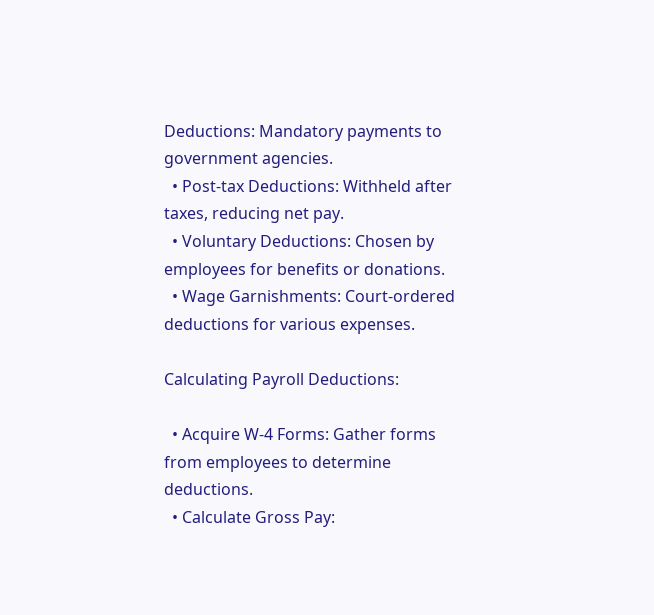Deductions: Mandatory payments to government agencies.
  • Post-tax Deductions: Withheld after taxes, reducing net pay.
  • Voluntary Deductions: Chosen by employees for benefits or donations.
  • Wage Garnishments: Court-ordered deductions for various expenses.

Calculating Payroll Deductions:

  • Acquire W-4 Forms: Gather forms from employees to determine deductions.
  • Calculate Gross Pay: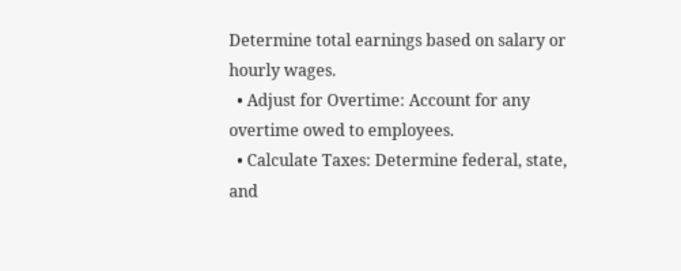Determine total earnings based on salary or hourly wages.
  • Adjust for Overtime: Account for any overtime owed to employees.
  • Calculate Taxes: Determine federal, state, and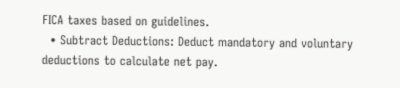FICA taxes based on guidelines.
  • Subtract Deductions: Deduct mandatory and voluntary deductions to calculate net pay.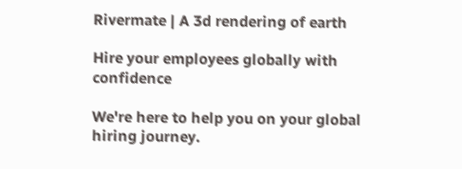Rivermate | A 3d rendering of earth

Hire your employees globally with confidence

We're here to help you on your global hiring journey.